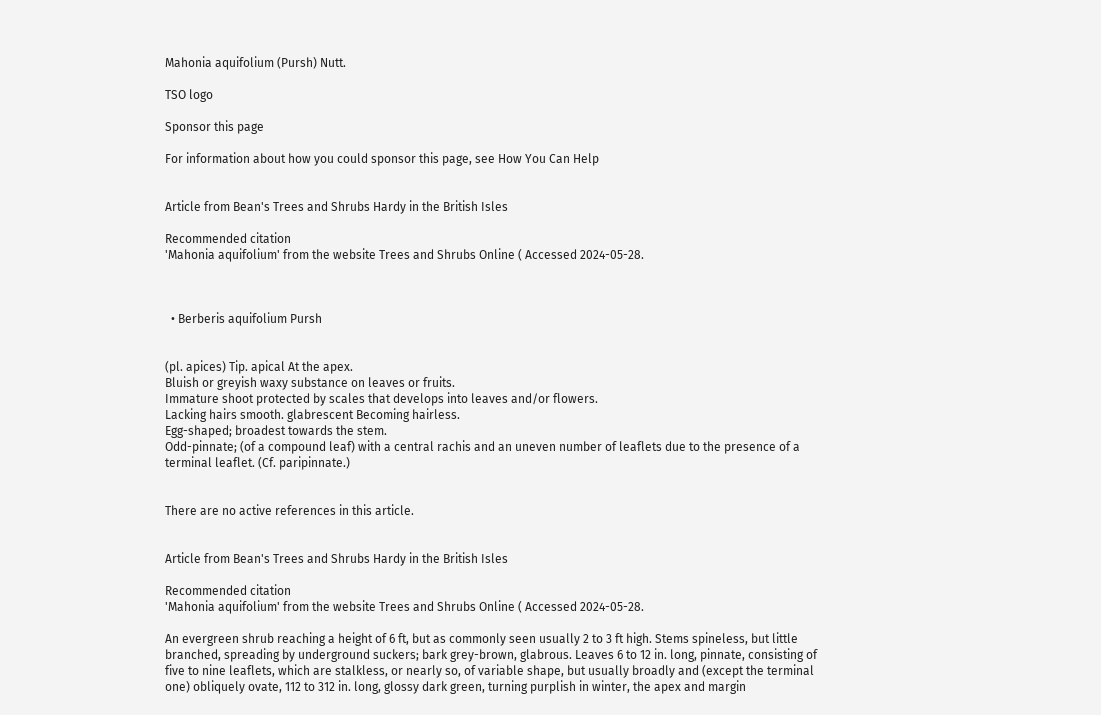Mahonia aquifolium (Pursh) Nutt.

TSO logo

Sponsor this page

For information about how you could sponsor this page, see How You Can Help


Article from Bean's Trees and Shrubs Hardy in the British Isles

Recommended citation
'Mahonia aquifolium' from the website Trees and Shrubs Online ( Accessed 2024-05-28.



  • Berberis aquifolium Pursh


(pl. apices) Tip. apical At the apex.
Bluish or greyish waxy substance on leaves or fruits.
Immature shoot protected by scales that develops into leaves and/or flowers.
Lacking hairs smooth. glabrescent Becoming hairless.
Egg-shaped; broadest towards the stem.
Odd-pinnate; (of a compound leaf) with a central rachis and an uneven number of leaflets due to the presence of a terminal leaflet. (Cf. paripinnate.)


There are no active references in this article.


Article from Bean's Trees and Shrubs Hardy in the British Isles

Recommended citation
'Mahonia aquifolium' from the website Trees and Shrubs Online ( Accessed 2024-05-28.

An evergreen shrub reaching a height of 6 ft, but as commonly seen usually 2 to 3 ft high. Stems spineless, but little branched, spreading by underground suckers; bark grey-brown, glabrous. Leaves 6 to 12 in. long, pinnate, consisting of five to nine leaflets, which are stalkless, or nearly so, of variable shape, but usually broadly and (except the terminal one) obliquely ovate, 112 to 312 in. long, glossy dark green, turning purplish in winter, the apex and margin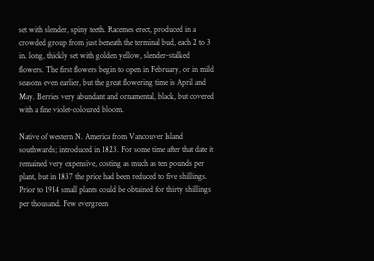set with slender, spiny teeth. Racemes erect, produced in a crowded group from just beneath the terminal bud, each 2 to 3 in. long, thickly set with golden yellow, slender-stalked flowers. The first flowers begin to open in February, or in mild seasons even earlier, but the great flowering time is April and May. Berries very abundant and ornamental, black, but covered with a fine violet-coloured bloom.

Native of western N. America from Vancouver Island southwards; introduced in 1823. For some time after that date it remained very expensive, costing as much as ten pounds per plant, but in 1837 the price had been reduced to five shillings. Prior to 1914 small plants could be obtained for thirty shillings per thousand. Few evergreen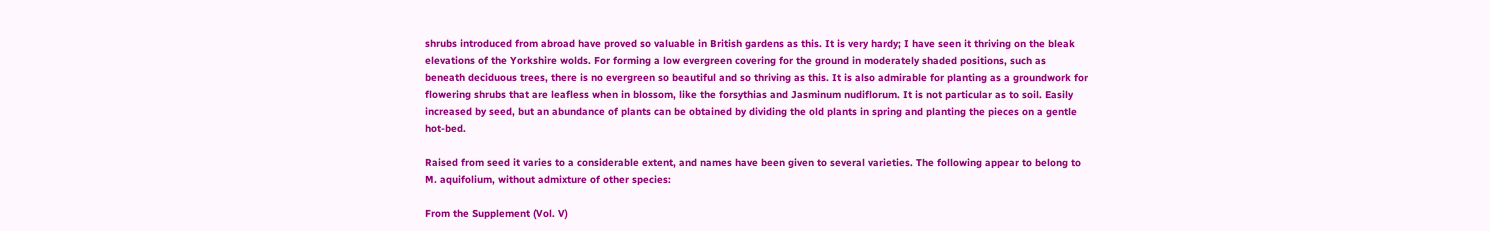shrubs introduced from abroad have proved so valuable in British gardens as this. It is very hardy; I have seen it thriving on the bleak elevations of the Yorkshire wolds. For forming a low evergreen covering for the ground in moderately shaded positions, such as beneath deciduous trees, there is no evergreen so beautiful and so thriving as this. It is also admirable for planting as a groundwork for flowering shrubs that are leafless when in blossom, like the forsythias and Jasminum nudiflorum. It is not particular as to soil. Easily increased by seed, but an abundance of plants can be obtained by dividing the old plants in spring and planting the pieces on a gentle hot-bed.

Raised from seed it varies to a considerable extent, and names have been given to several varieties. The following appear to belong to M. aquifolium, without admixture of other species:

From the Supplement (Vol. V)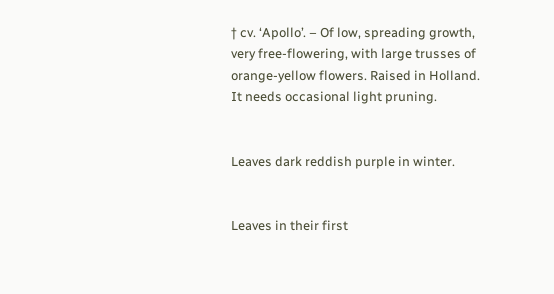† cv. ‘Apollo’. – Of low, spreading growth, very free-flowering, with large trusses of orange-yellow flowers. Raised in Holland. It needs occasional light pruning.


Leaves dark reddish purple in winter.


Leaves in their first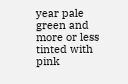year pale green and more or less tinted with pink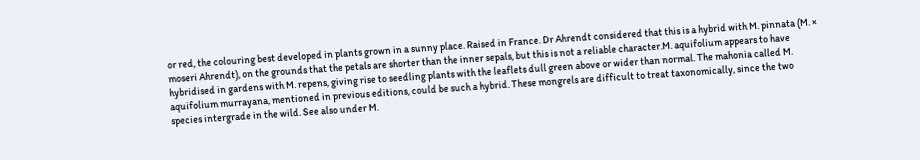or red, the colouring best developed in plants grown in a sunny place. Raised in France. Dr Ahrendt considered that this is a hybrid with M. pinnata (M. × moseri Ahrendt), on the grounds that the petals are shorter than the inner sepals, but this is not a reliable character.M. aquifolium appears to have hybridised in gardens with M. repens, giving rise to seedling plants with the leaflets dull green above or wider than normal. The mahonia called M. aquifolium murrayana, mentioned in previous editions, could be such a hybrid. These mongrels are difficult to treat taxonomically, since the two species intergrade in the wild. See also under M.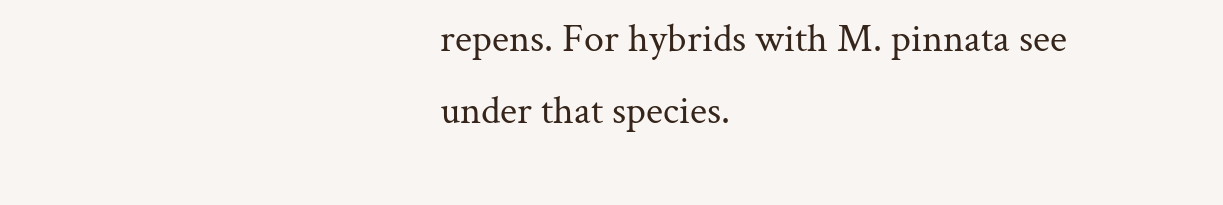repens. For hybrids with M. pinnata see under that species.